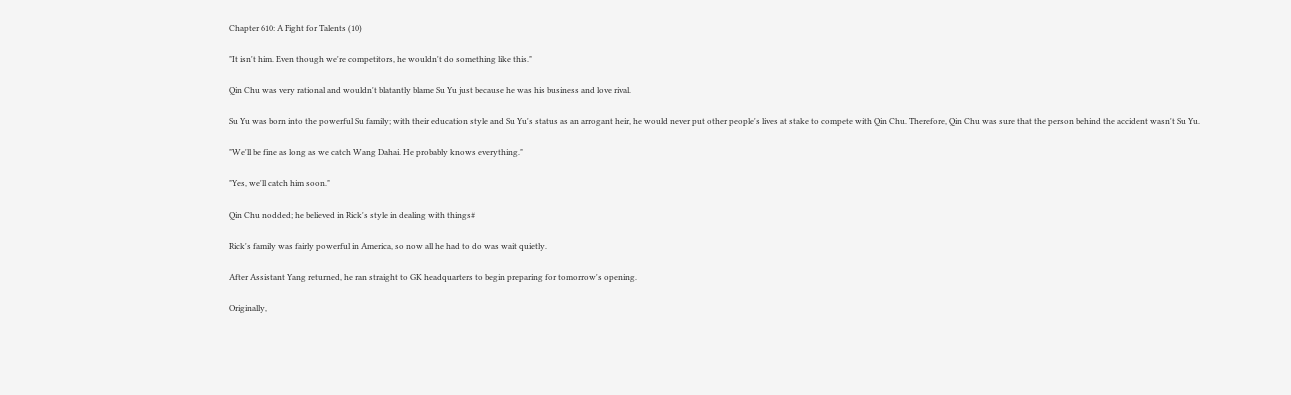Chapter 610: A Fight for Talents (10)

"It isn't him. Even though we're competitors, he wouldn't do something like this."

Qin Chu was very rational and wouldn't blatantly blame Su Yu just because he was his business and love rival.

Su Yu was born into the powerful Su family; with their education style and Su Yu's status as an arrogant heir, he would never put other people's lives at stake to compete with Qin Chu. Therefore, Qin Chu was sure that the person behind the accident wasn't Su Yu.

"We'll be fine as long as we catch Wang Dahai. He probably knows everything."

"Yes, we'll catch him soon."

Qin Chu nodded; he believed in Rick's style in dealing with things#

Rick's family was fairly powerful in America, so now all he had to do was wait quietly.

After Assistant Yang returned, he ran straight to GK headquarters to begin preparing for tomorrow's opening.

Originally,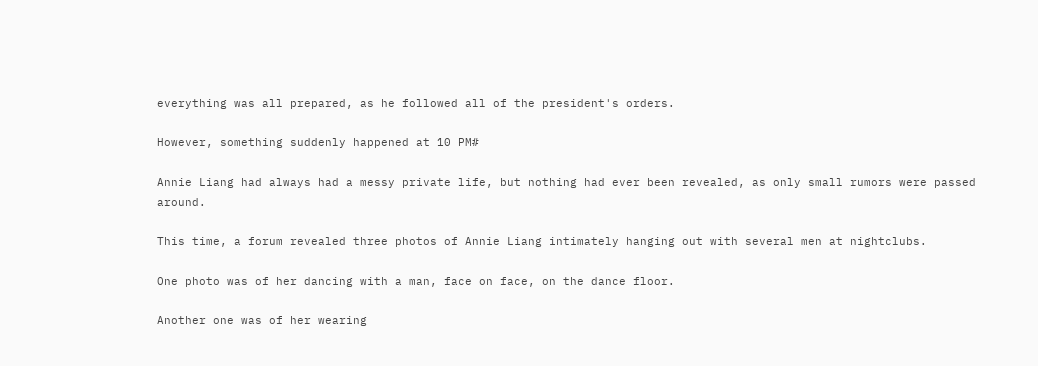everything was all prepared, as he followed all of the president's orders.

However, something suddenly happened at 10 PM#

Annie Liang had always had a messy private life, but nothing had ever been revealed, as only small rumors were passed around.

This time, a forum revealed three photos of Annie Liang intimately hanging out with several men at nightclubs.

One photo was of her dancing with a man, face on face, on the dance floor.

Another one was of her wearing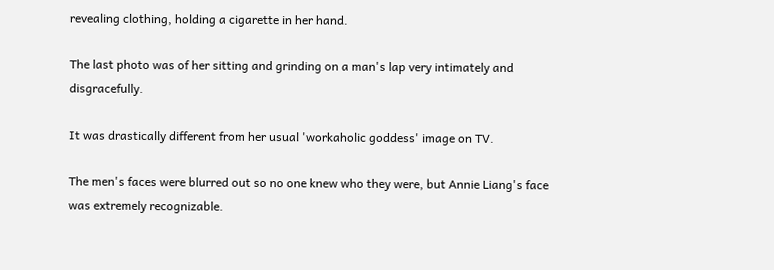revealing clothing, holding a cigarette in her hand.

The last photo was of her sitting and grinding on a man's lap very intimately and disgracefully.

It was drastically different from her usual 'workaholic goddess' image on TV.

The men's faces were blurred out so no one knew who they were, but Annie Liang's face was extremely recognizable.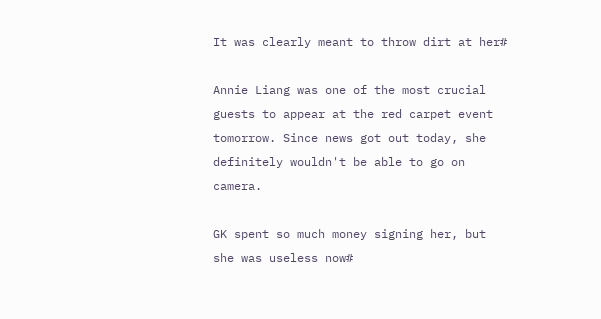It was clearly meant to throw dirt at her#

Annie Liang was one of the most crucial guests to appear at the red carpet event tomorrow. Since news got out today, she definitely wouldn't be able to go on camera.

GK spent so much money signing her, but she was useless now#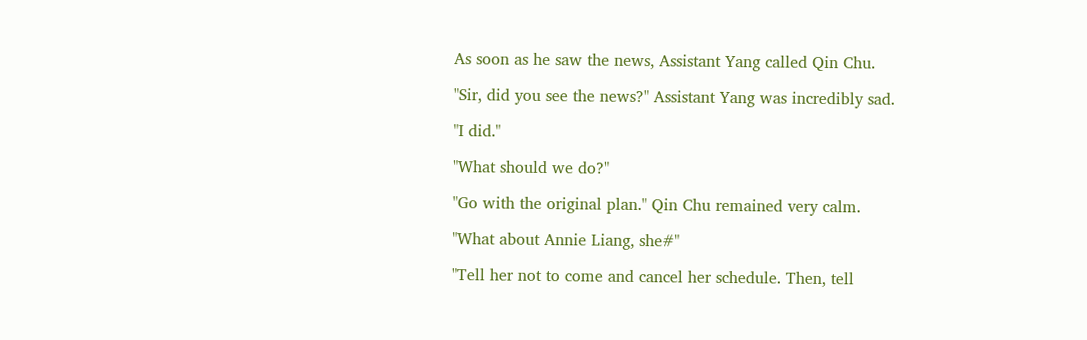As soon as he saw the news, Assistant Yang called Qin Chu.

"Sir, did you see the news?" Assistant Yang was incredibly sad.

"I did."

"What should we do?"

"Go with the original plan." Qin Chu remained very calm.

"What about Annie Liang, she#"

"Tell her not to come and cancel her schedule. Then, tell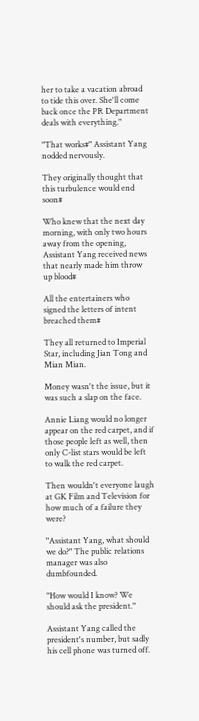her to take a vacation abroad to tide this over. She'll come back once the PR Department deals with everything."

"That works#" Assistant Yang nodded nervously.

They originally thought that this turbulence would end soon#

Who knew that the next day morning, with only two hours away from the opening, Assistant Yang received news that nearly made him throw up blood#

All the entertainers who signed the letters of intent breached them#

They all returned to Imperial Star, including Jian Tong and Mian Mian.

Money wasn't the issue, but it was such a slap on the face.

Annie Liang would no longer appear on the red carpet, and if those people left as well, then only C-list stars would be left to walk the red carpet.

Then wouldn't everyone laugh at GK Film and Television for how much of a failure they were?

"Assistant Yang, what should we do?" The public relations manager was also dumbfounded.

"How would I know? We should ask the president."

Assistant Yang called the president's number, but sadly his cell phone was turned off.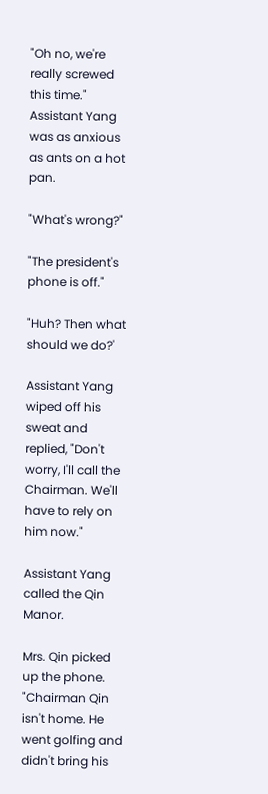"Oh no, we're really screwed this time." Assistant Yang was as anxious as ants on a hot pan.

"What's wrong?"

"The president's phone is off."

"Huh? Then what should we do?'

Assistant Yang wiped off his sweat and replied, "Don't worry, I'll call the Chairman. We'll have to rely on him now."

Assistant Yang called the Qin Manor.

Mrs. Qin picked up the phone.
"Chairman Qin isn't home. He went golfing and didn't bring his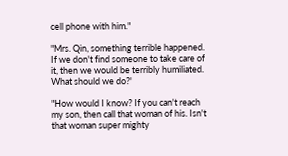cell phone with him."

"Mrs. Qin, something terrible happened. If we don't find someone to take care of it, then we would be terribly humiliated. What should we do?'

"How would I know? If you can't reach my son, then call that woman of his. Isn't that woman super mighty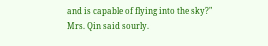and is capable of flying into the sky?" Mrs. Qin said sourly.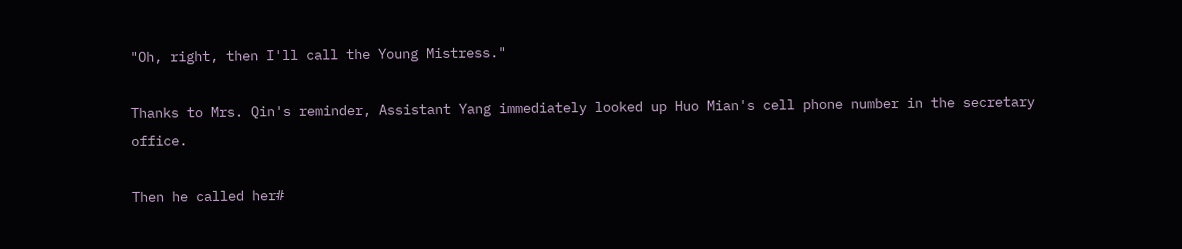"Oh, right, then I'll call the Young Mistress."

Thanks to Mrs. Qin's reminder, Assistant Yang immediately looked up Huo Mian's cell phone number in the secretary office.

Then he called her#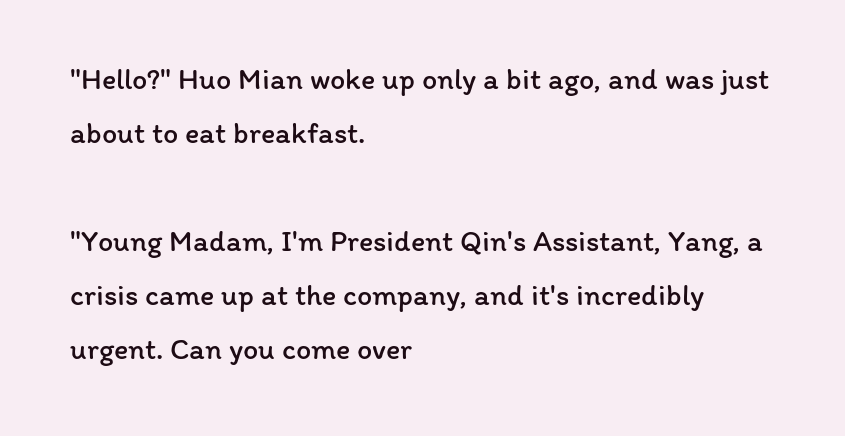"Hello?" Huo Mian woke up only a bit ago, and was just about to eat breakfast.

"Young Madam, I'm President Qin's Assistant, Yang, a crisis came up at the company, and it's incredibly urgent. Can you come over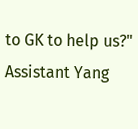to GK to help us?" Assistant Yang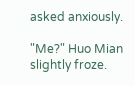asked anxiously.

"Me?" Huo Mian slightly froze.